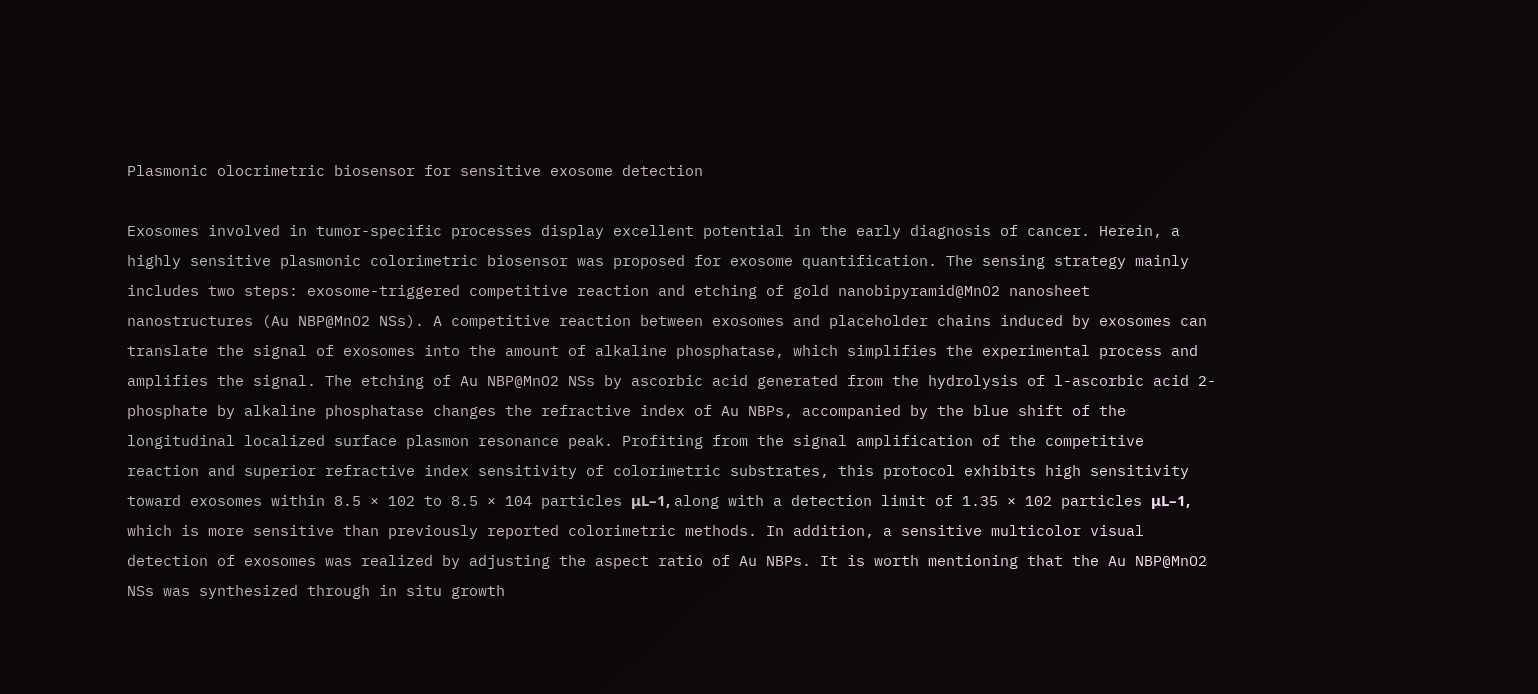Plasmonic olocrimetric biosensor for sensitive exosome detection

Exosomes involved in tumor-specific processes display excellent potential in the early diagnosis of cancer. Herein, a highly sensitive plasmonic colorimetric biosensor was proposed for exosome quantification. The sensing strategy mainly includes two steps: exosome-triggered competitive reaction and etching of gold nanobipyramid@MnO2 nanosheet nanostructures (Au NBP@MnO2 NSs). A competitive reaction between exosomes and placeholder chains induced by exosomes can translate the signal of exosomes into the amount of alkaline phosphatase, which simplifies the experimental process and amplifies the signal. The etching of Au NBP@MnO2 NSs by ascorbic acid generated from the hydrolysis of l-ascorbic acid 2-phosphate by alkaline phosphatase changes the refractive index of Au NBPs, accompanied by the blue shift of the longitudinal localized surface plasmon resonance peak. Profiting from the signal amplification of the competitive reaction and superior refractive index sensitivity of colorimetric substrates, this protocol exhibits high sensitivity toward exosomes within 8.5 × 102 to 8.5 × 104 particles μL–1, along with a detection limit of 1.35 × 102 particles μL–1, which is more sensitive than previously reported colorimetric methods. In addition, a sensitive multicolor visual detection of exosomes was realized by adjusting the aspect ratio of Au NBPs. It is worth mentioning that the Au NBP@MnO2 NSs was synthesized through in situ growth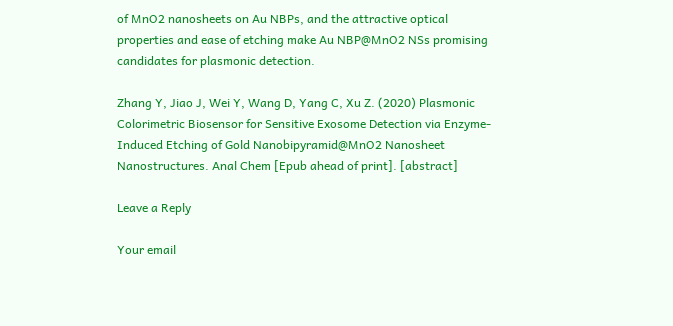of MnO2 nanosheets on Au NBPs, and the attractive optical properties and ease of etching make Au NBP@MnO2 NSs promising candidates for plasmonic detection.

Zhang Y, Jiao J, Wei Y, Wang D, Yang C, Xu Z. (2020) Plasmonic Colorimetric Biosensor for Sensitive Exosome Detection via Enzyme-Induced Etching of Gold Nanobipyramid@MnO2 Nanosheet Nanostructures. Anal Chem [Epub ahead of print]. [abstract]

Leave a Reply

Your email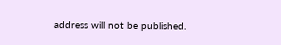address will not be published.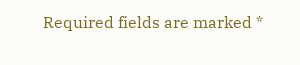Required fields are marked *